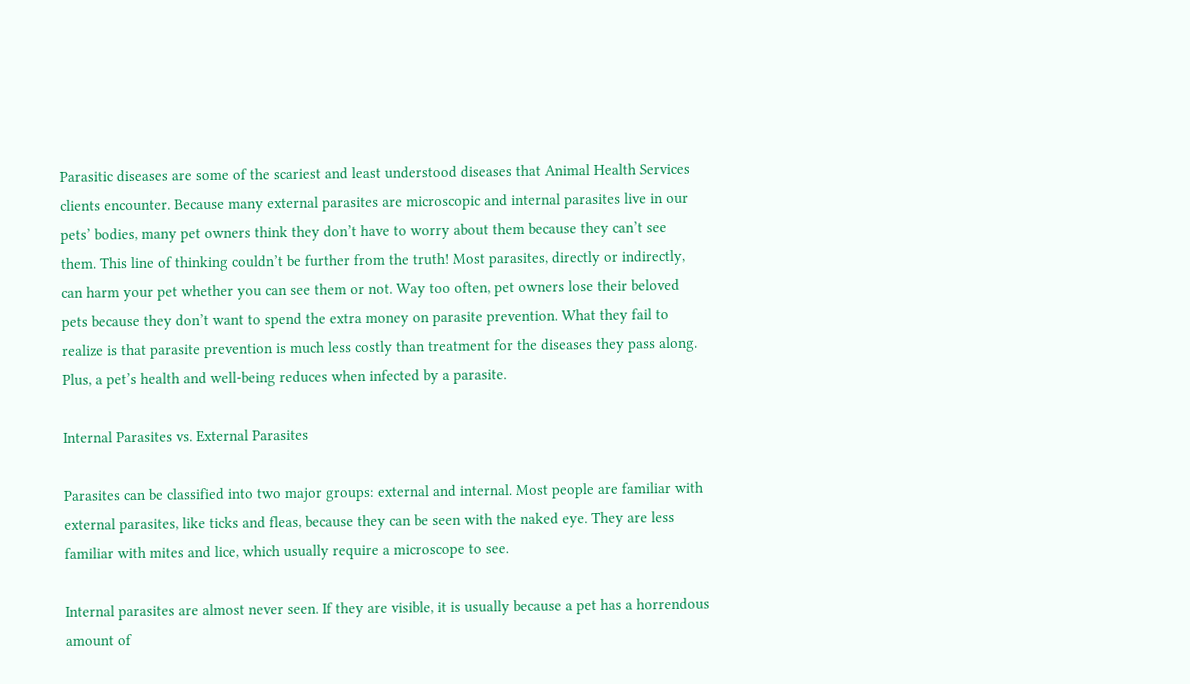Parasitic diseases are some of the scariest and least understood diseases that Animal Health Services clients encounter. Because many external parasites are microscopic and internal parasites live in our pets’ bodies, many pet owners think they don’t have to worry about them because they can’t see them. This line of thinking couldn’t be further from the truth! Most parasites, directly or indirectly, can harm your pet whether you can see them or not. Way too often, pet owners lose their beloved pets because they don’t want to spend the extra money on parasite prevention. What they fail to realize is that parasite prevention is much less costly than treatment for the diseases they pass along. Plus, a pet’s health and well-being reduces when infected by a parasite.

Internal Parasites vs. External Parasites

Parasites can be classified into two major groups: external and internal. Most people are familiar with external parasites, like ticks and fleas, because they can be seen with the naked eye. They are less familiar with mites and lice, which usually require a microscope to see.

Internal parasites are almost never seen. If they are visible, it is usually because a pet has a horrendous amount of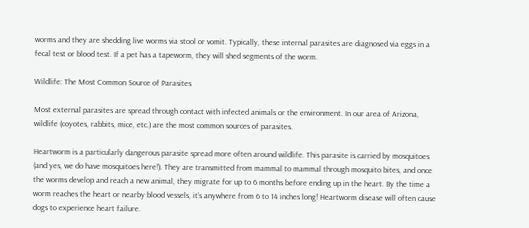worms and they are shedding live worms via stool or vomit. Typically, these internal parasites are diagnosed via eggs in a fecal test or blood test. If a pet has a tapeworm, they will shed segments of the worm.

Wildlife: The Most Common Source of Parasites

Most external parasites are spread through contact with infected animals or the environment. In our area of Arizona, wildlife (coyotes, rabbits, mice, etc.) are the most common sources of parasites.

Heartworm is a particularly dangerous parasite spread more often around wildlife. This parasite is carried by mosquitoes (and yes, we do have mosquitoes here!). They are transmitted from mammal to mammal through mosquito bites, and once the worms develop and reach a new animal, they migrate for up to 6 months before ending up in the heart. By the time a worm reaches the heart or nearby blood vessels, it’s anywhere from 6 to 14 inches long! Heartworm disease will often cause dogs to experience heart failure.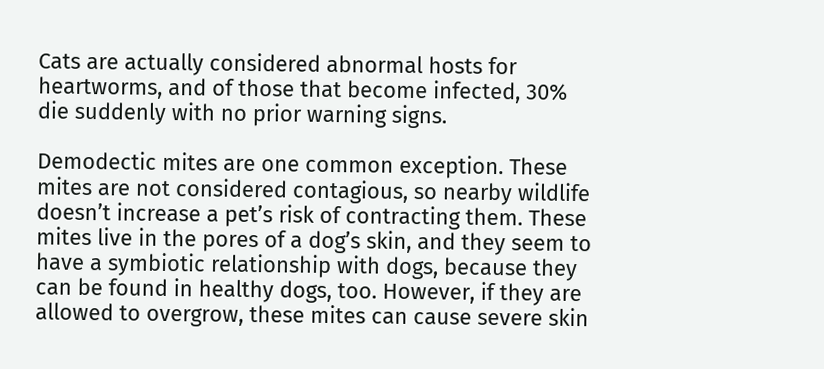Cats are actually considered abnormal hosts for heartworms, and of those that become infected, 30% die suddenly with no prior warning signs.

Demodectic mites are one common exception. These mites are not considered contagious, so nearby wildlife doesn’t increase a pet’s risk of contracting them. These mites live in the pores of a dog’s skin, and they seem to have a symbiotic relationship with dogs, because they can be found in healthy dogs, too. However, if they are allowed to overgrow, these mites can cause severe skin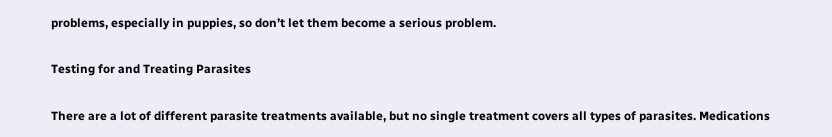problems, especially in puppies, so don’t let them become a serious problem.

Testing for and Treating Parasites

There are a lot of different parasite treatments available, but no single treatment covers all types of parasites. Medications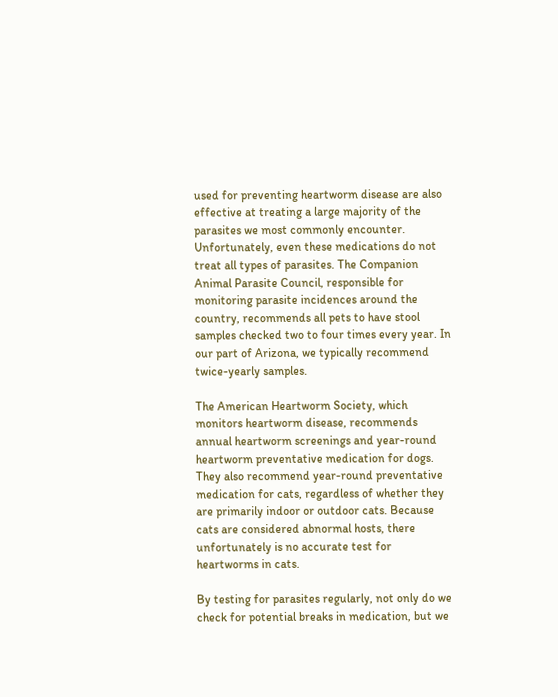used for preventing heartworm disease are also effective at treating a large majority of the parasites we most commonly encounter. Unfortunately, even these medications do not treat all types of parasites. The Companion Animal Parasite Council, responsible for monitoring parasite incidences around the country, recommends all pets to have stool samples checked two to four times every year. In our part of Arizona, we typically recommend twice-yearly samples.

The American Heartworm Society, which monitors heartworm disease, recommends annual heartworm screenings and year-round heartworm preventative medication for dogs. They also recommend year-round preventative medication for cats, regardless of whether they are primarily indoor or outdoor cats. Because cats are considered abnormal hosts, there unfortunately is no accurate test for heartworms in cats.

By testing for parasites regularly, not only do we check for potential breaks in medication, but we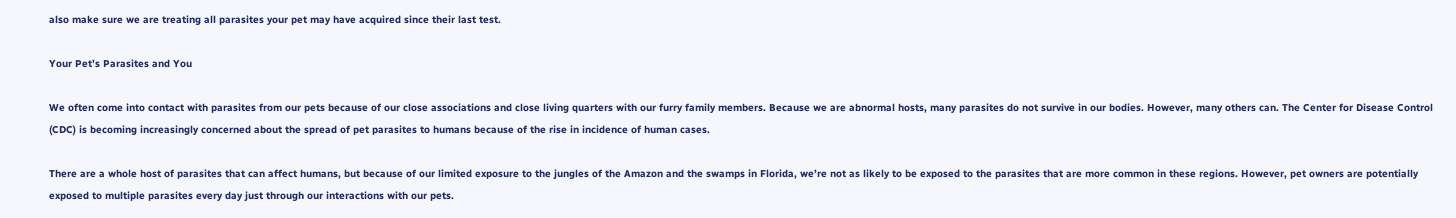also make sure we are treating all parasites your pet may have acquired since their last test.

Your Pet’s Parasites and You

We often come into contact with parasites from our pets because of our close associations and close living quarters with our furry family members. Because we are abnormal hosts, many parasites do not survive in our bodies. However, many others can. The Center for Disease Control (CDC) is becoming increasingly concerned about the spread of pet parasites to humans because of the rise in incidence of human cases.

There are a whole host of parasites that can affect humans, but because of our limited exposure to the jungles of the Amazon and the swamps in Florida, we’re not as likely to be exposed to the parasites that are more common in these regions. However, pet owners are potentially exposed to multiple parasites every day just through our interactions with our pets.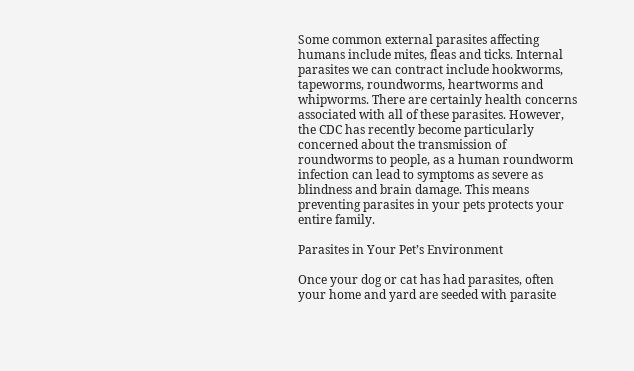Some common external parasites affecting humans include mites, fleas and ticks. Internal parasites we can contract include hookworms, tapeworms, roundworms, heartworms and whipworms. There are certainly health concerns associated with all of these parasites. However, the CDC has recently become particularly concerned about the transmission of roundworms to people, as a human roundworm infection can lead to symptoms as severe as blindness and brain damage. This means preventing parasites in your pets protects your entire family.

Parasites in Your Pet’s Environment

Once your dog or cat has had parasites, often your home and yard are seeded with parasite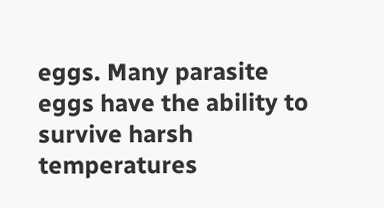eggs. Many parasite eggs have the ability to survive harsh temperatures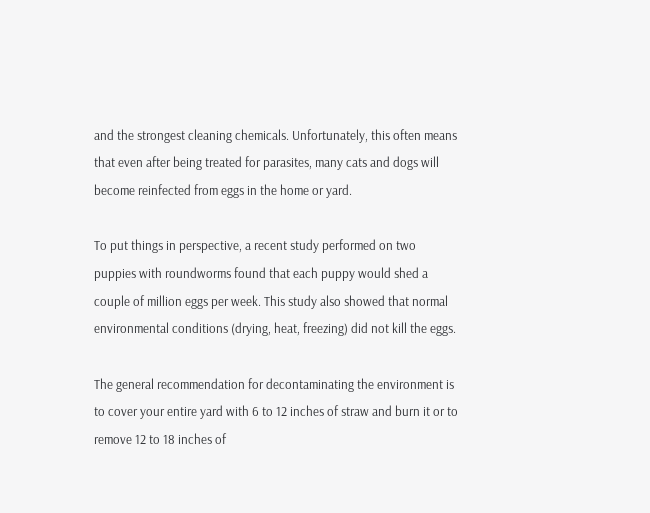and the strongest cleaning chemicals. Unfortunately, this often means that even after being treated for parasites, many cats and dogs will become reinfected from eggs in the home or yard.

To put things in perspective, a recent study performed on two puppies with roundworms found that each puppy would shed a couple of million eggs per week. This study also showed that normal environmental conditions (drying, heat, freezing) did not kill the eggs.

The general recommendation for decontaminating the environment is to cover your entire yard with 6 to 12 inches of straw and burn it or to remove 12 to 18 inches of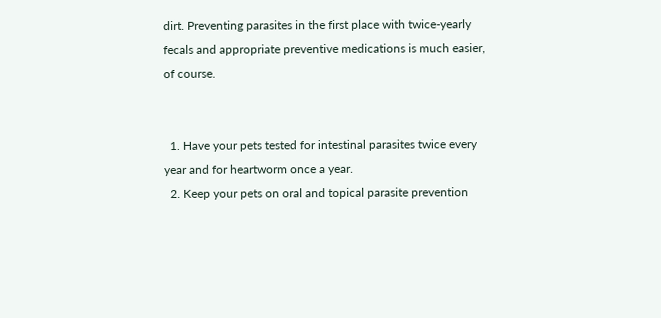dirt. Preventing parasites in the first place with twice-yearly fecals and appropriate preventive medications is much easier, of course.


  1. Have your pets tested for intestinal parasites twice every year and for heartworm once a year.
  2. Keep your pets on oral and topical parasite prevention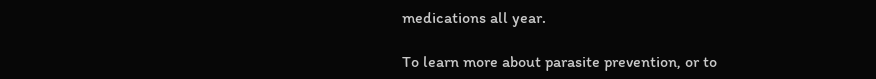medications all year.

To learn more about parasite prevention, or to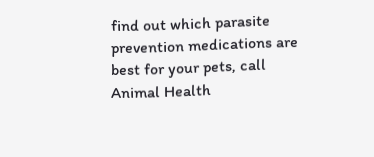find out which parasite prevention medications are best for your pets, call Animal Health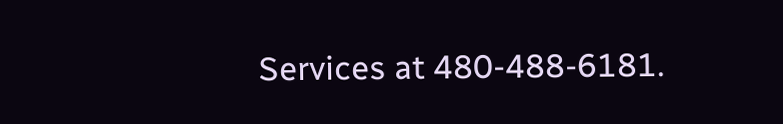Services at 480-488-6181.